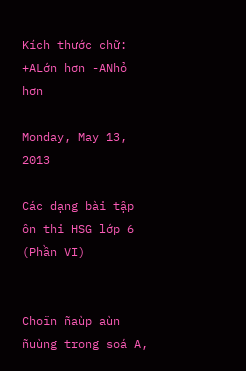Kích thước chữ: +ALớn hơn -ANhỏ hơn

Monday, May 13, 2013

Các dạng bài tập ôn thi HSG lớp 6 (Phần VI)


Choïn ñaùp aùn ñuùng trong soá A,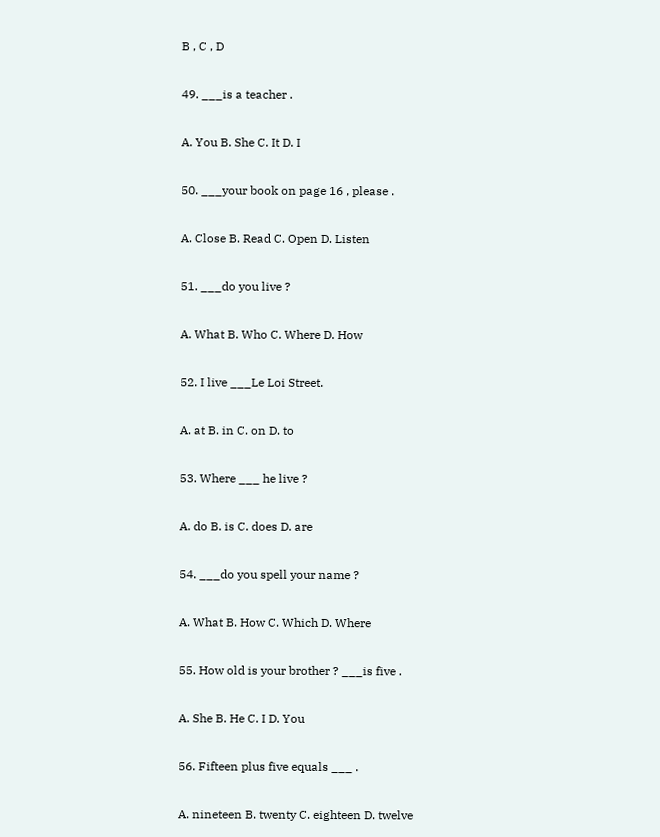B , C , D

49. ___is a teacher .

A. You B. She C. It D. I

50. ___your book on page 16 , please .

A. Close B. Read C. Open D. Listen

51. ___do you live ?

A. What B. Who C. Where D. How

52. I live ___Le Loi Street.

A. at B. in C. on D. to

53. Where ___ he live ?

A. do B. is C. does D. are

54. ___do you spell your name ?

A. What B. How C. Which D. Where

55. How old is your brother ? ___is five .

A. She B. He C. I D. You

56. Fifteen plus five equals ___ .

A. nineteen B. twenty C. eighteen D. twelve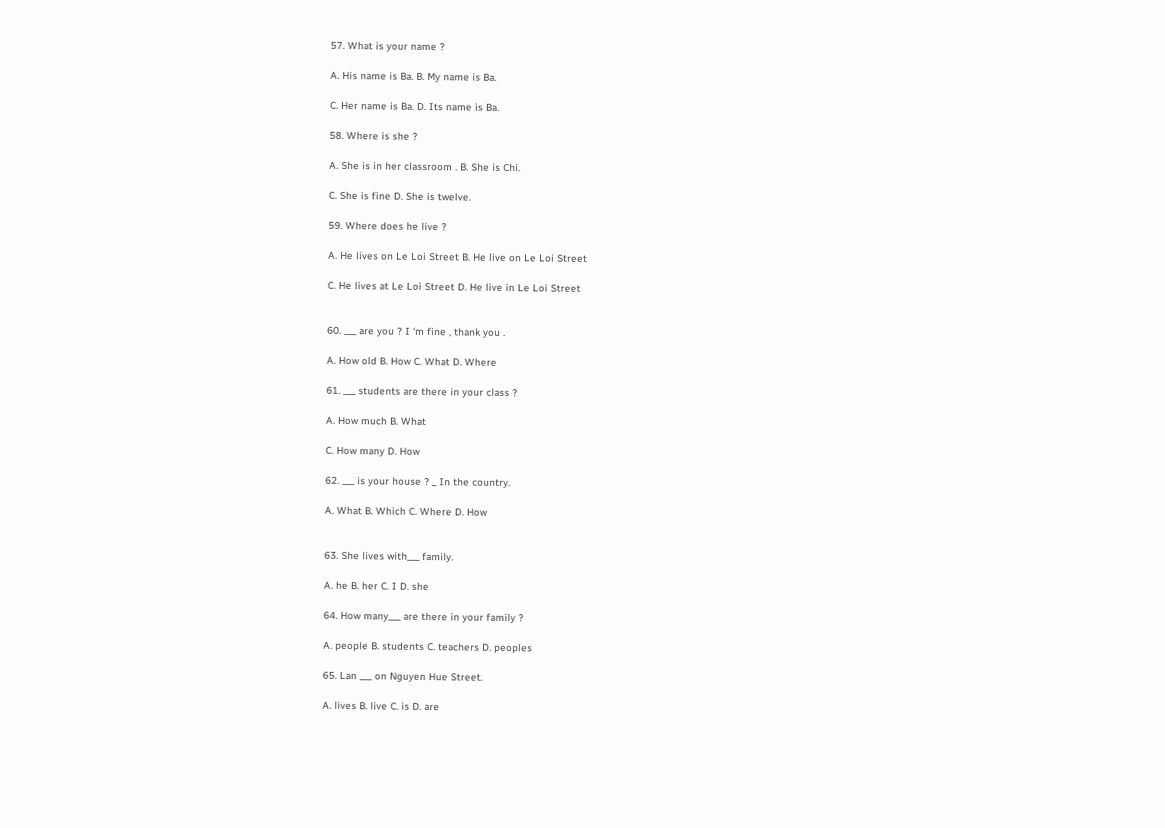57. What is your name ?

A. His name is Ba. B. My name is Ba.

C. Her name is Ba. D. Its name is Ba.

58. Where is she ?

A. She is in her classroom . B. She is Chi.

C. She is fine D. She is twelve.

59. Where does he live ?

A. He lives on Le Loi Street B. He live on Le Loi Street

C. He lives at Le Loi Street D. He live in Le Loi Street


60. ___ are you ? I ‘m fine , thank you .

A. How old B. How C. What D. Where

61. ___ students are there in your class ?

A. How much B. What

C. How many D. How

62. ___ is your house ? _ In the country.

A. What B. Which C. Where D. How


63. She lives with___ family.

A. he B. her C. I D. she

64. How many___ are there in your family ?

A. people B. students C. teachers D. peoples

65. Lan ___ on Nguyen Hue Street.

A. lives B. live C. is D. are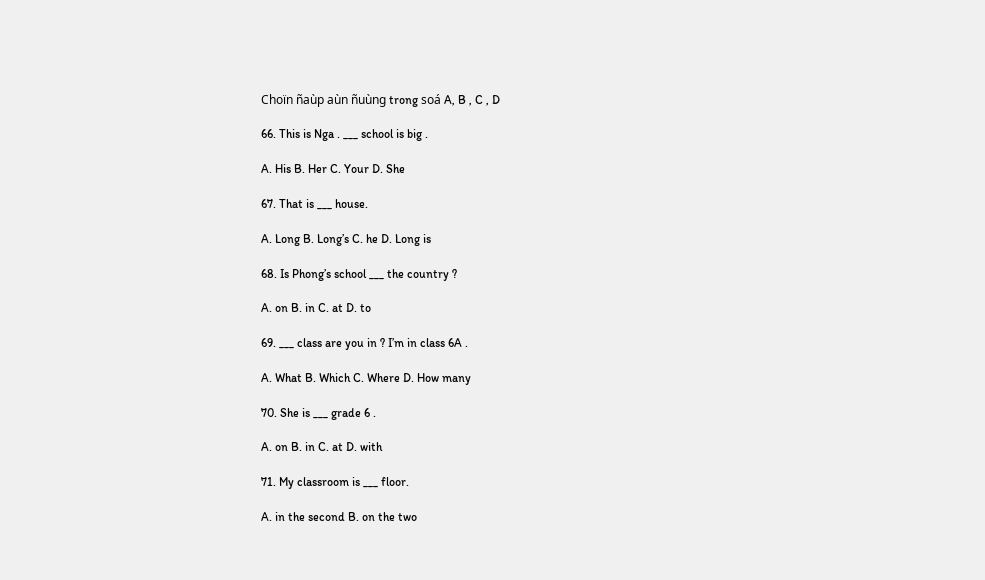Choïn ñaùp aùn ñuùng trong soá A, B , C , D

66. This is Nga . ___ school is big .

A. His B. Her C. Your D. She

67. That is ___ house.

A. Long B. Long’s C. he D. Long is

68. Is Phong’s school ___ the country ?

A. on B. in C. at D. to

69. ___ class are you in ? I’m in class 6A .

A. What B. Which C. Where D. How many

70. She is ___ grade 6 .

A. on B. in C. at D. with

71. My classroom is ___ floor.

A. in the second B. on the two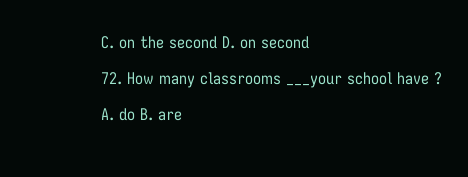C. on the second D. on second

72. How many classrooms ___your school have ?

A. do B. are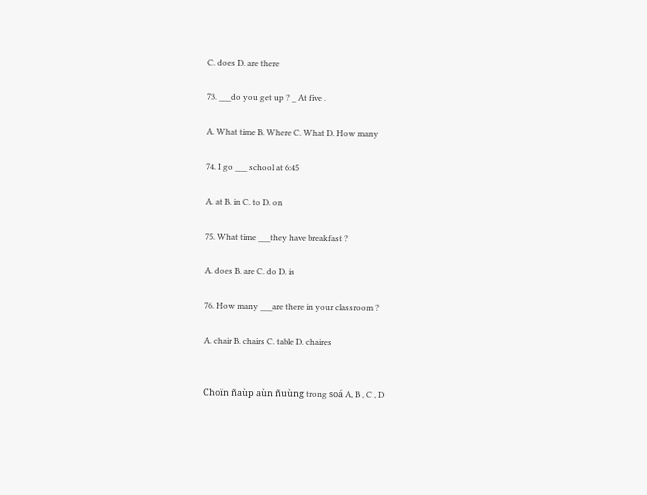C. does D. are there

73. ___do you get up ? _ At five .

A. What time B. Where C. What D. How many

74. I go ___ school at 6:45

A. at B. in C. to D. on

75. What time ___they have breakfast ?

A. does B. are C. do D. is

76. How many ___are there in your classroom ?

A. chair B. chairs C. table D. chaires


Choïn ñaùp aùn ñuùng trong soá A, B , C , D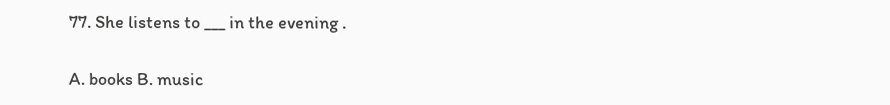77. She listens to ___ in the evening .

A. books B. music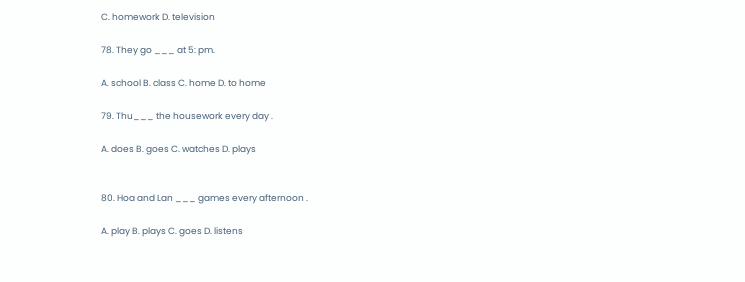C. homework D. television

78. They go ___ at 5: pm.

A. school B. class C. home D. to home

79. Thu___ the housework every day .

A. does B. goes C. watches D. plays


80. Hoa and Lan ___ games every afternoon .

A. play B. plays C. goes D. listens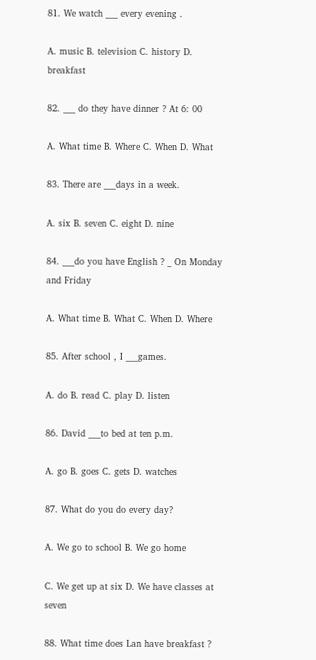81. We watch ___ every evening .

A. music B. television C. history D. breakfast

82. ___ do they have dinner ? At 6: 00

A. What time B. Where C. When D. What

83. There are ___days in a week.

A. six B. seven C. eight D. nine

84. ___do you have English ? _ On Monday and Friday

A. What time B. What C. When D. Where

85. After school , I ___games.

A. do B. read C. play D. listen

86. David ___to bed at ten p.m.

A. go B. goes C. gets D. watches

87. What do you do every day?

A. We go to school B. We go home

C. We get up at six D. We have classes at seven

88. What time does Lan have breakfast ?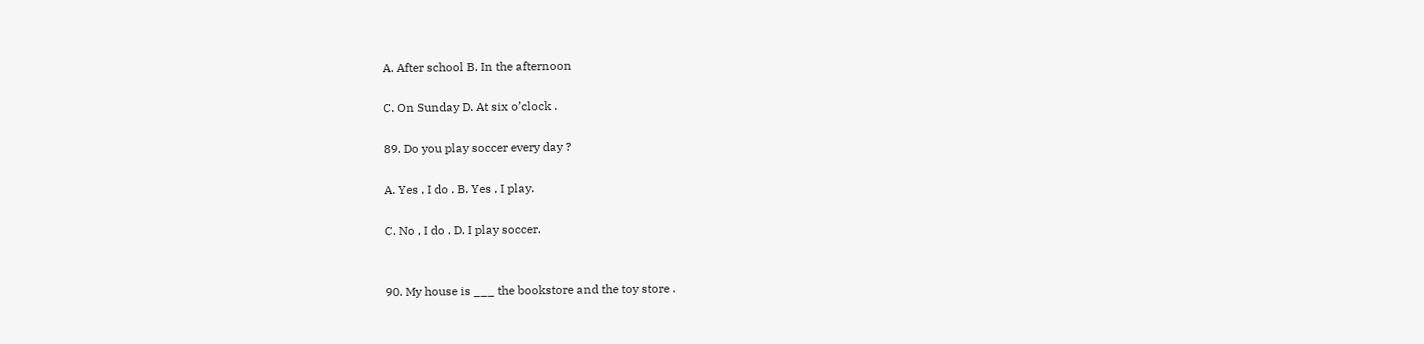A. After school B. In the afternoon

C. On Sunday D. At six o’clock .

89. Do you play soccer every day ?

A. Yes , I do . B. Yes , I play.

C. No , I do . D. I play soccer.


90. My house is ___ the bookstore and the toy store .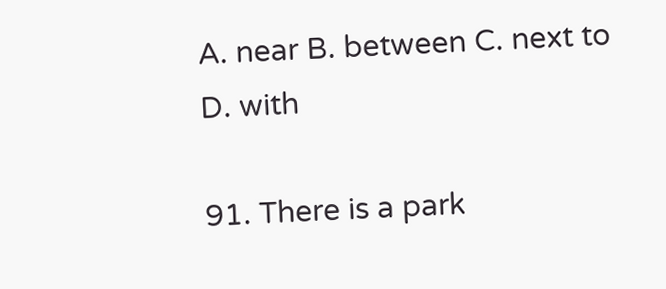A. near B. between C. next to D. with

91. There is a park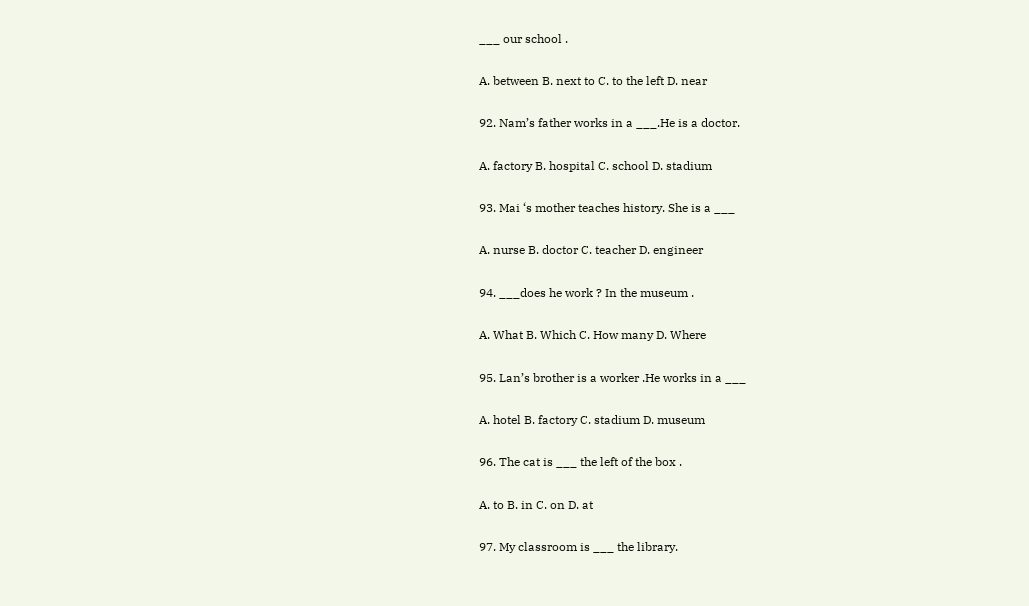___ our school .

A. between B. next to C. to the left D. near

92. Nam’s father works in a ___.He is a doctor.

A. factory B. hospital C. school D. stadium

93. Mai ‘s mother teaches history. She is a ___

A. nurse B. doctor C. teacher D. engineer

94. ___does he work ? In the museum .

A. What B. Which C. How many D. Where

95. Lan’s brother is a worker .He works in a ___

A. hotel B. factory C. stadium D. museum

96. The cat is ___ the left of the box .

A. to B. in C. on D. at

97. My classroom is ___ the library.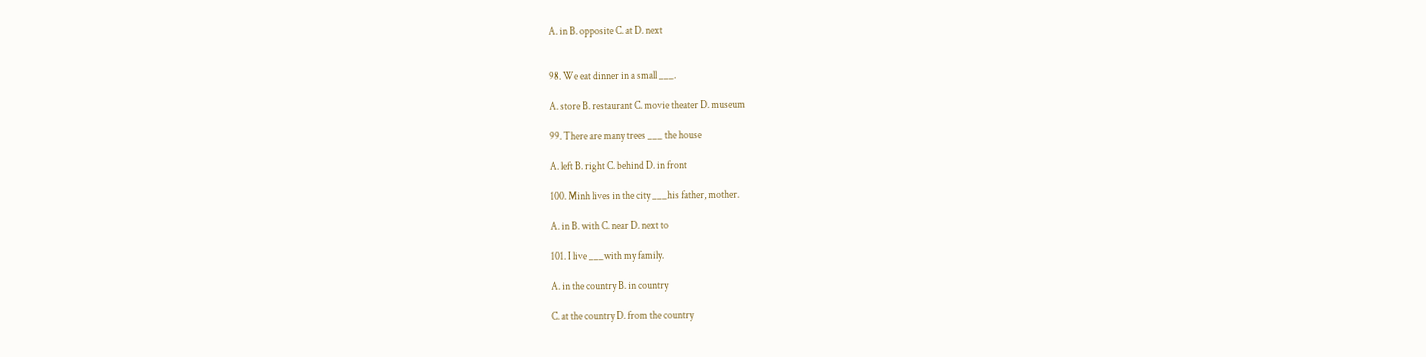A. in B. opposite C. at D. next


98. We eat dinner in a small ___.

A. store B. restaurant C. movie theater D. museum

99. There are many trees ___ the house

A. left B. right C. behind D. in front

100. Minh lives in the city ___his father, mother.

A. in B. with C. near D. next to

101. I live ___with my family.

A. in the country B. in country

C. at the country D. from the country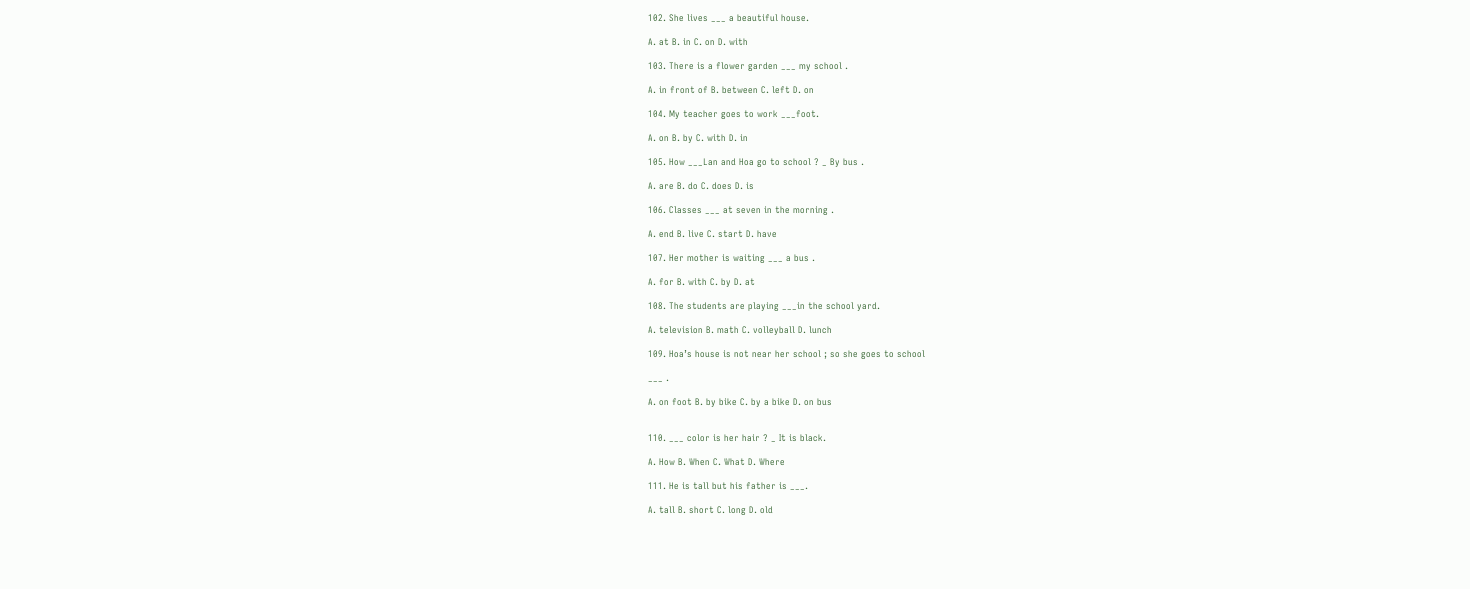102. She lives ___ a beautiful house.

A. at B. in C. on D. with

103. There is a flower garden ___ my school .

A. in front of B. between C. left D. on

104. My teacher goes to work ___foot.

A. on B. by C. with D. in

105. How ___Lan and Hoa go to school ? _ By bus .

A. are B. do C. does D. is

106. Classes ___ at seven in the morning .

A. end B. live C. start D. have

107. Her mother is waiting ___ a bus .

A. for B. with C. by D. at

108. The students are playing ___in the school yard.

A. television B. math C. volleyball D. lunch

109. Hoa’s house is not near her school ; so she goes to school

___ .

A. on foot B. by bike C. by a bike D. on bus


110. ___ color is her hair ? _ It is black.

A. How B. When C. What D. Where

111. He is tall but his father is ___.

A. tall B. short C. long D. old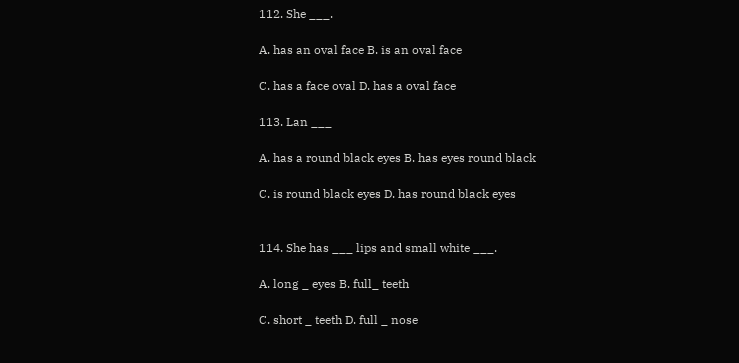112. She ___.

A. has an oval face B. is an oval face

C. has a face oval D. has a oval face

113. Lan ___

A. has a round black eyes B. has eyes round black

C. is round black eyes D. has round black eyes


114. She has ___ lips and small white ___.

A. long _ eyes B. full_ teeth

C. short _ teeth D. full _ nose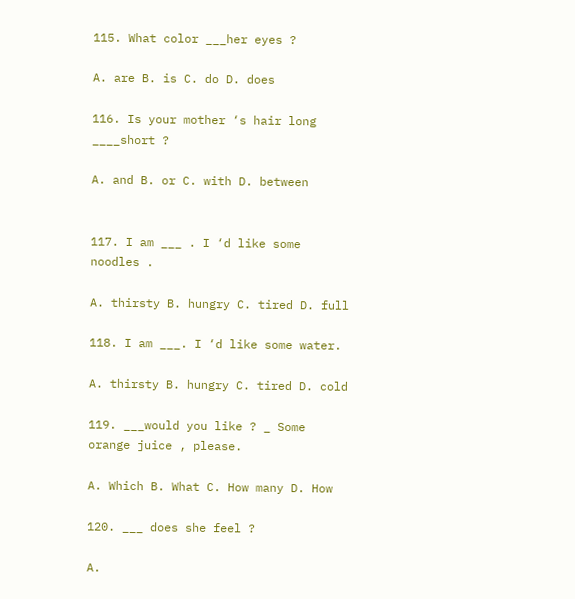115. What color ___her eyes ?

A. are B. is C. do D. does

116. Is your mother ‘s hair long ____short ?

A. and B. or C. with D. between


117. I am ___ . I ‘d like some noodles .

A. thirsty B. hungry C. tired D. full

118. I am ___. I ‘d like some water.

A. thirsty B. hungry C. tired D. cold

119. ___would you like ? _ Some orange juice , please.

A. Which B. What C. How many D. How

120. ___ does she feel ?

A.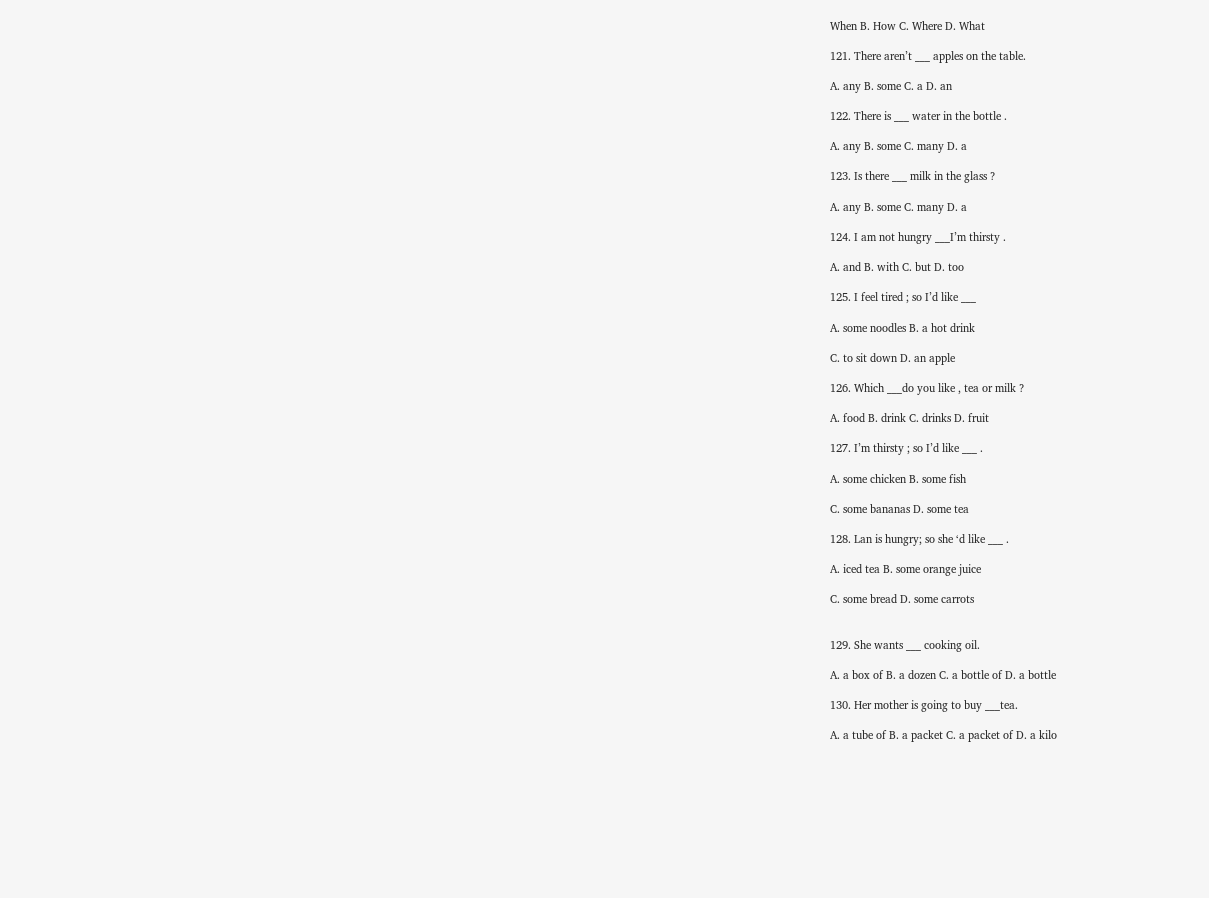When B. How C. Where D. What

121. There aren’t ___ apples on the table.

A. any B. some C. a D. an

122. There is ___ water in the bottle .

A. any B. some C. many D. a

123. Is there ___ milk in the glass ?

A. any B. some C. many D. a

124. I am not hungry ___I’m thirsty .

A. and B. with C. but D. too

125. I feel tired ; so I’d like ___

A. some noodles B. a hot drink

C. to sit down D. an apple

126. Which ___do you like , tea or milk ?

A. food B. drink C. drinks D. fruit

127. I’m thirsty ; so I’d like ___ .

A. some chicken B. some fish

C. some bananas D. some tea

128. Lan is hungry; so she ‘d like ___ .

A. iced tea B. some orange juice

C. some bread D. some carrots


129. She wants ___ cooking oil.

A. a box of B. a dozen C. a bottle of D. a bottle

130. Her mother is going to buy ___tea.

A. a tube of B. a packet C. a packet of D. a kilo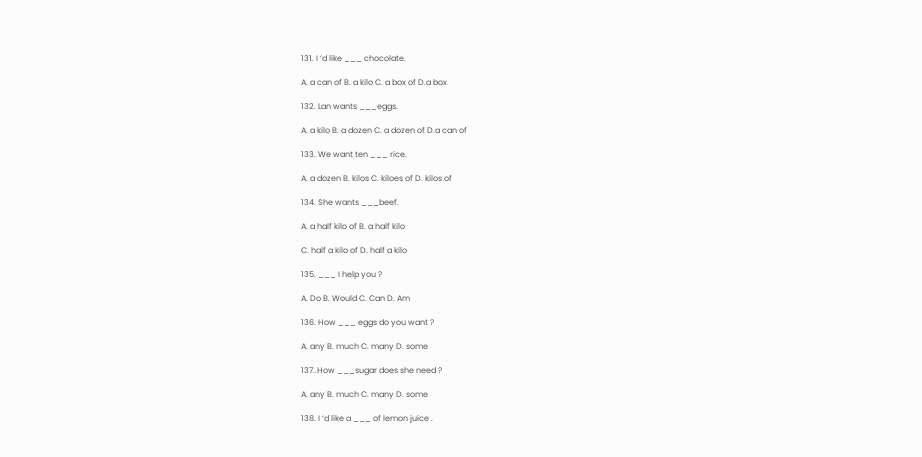131. I ‘d like ___ chocolate.

A. a can of B. a kilo C. a box of D.a box

132. Lan wants ___eggs.

A. a kilo B. a dozen C. a dozen of D.a can of

133. We want ten ___ rice.

A. a dozen B. kilos C. kiloes of D. kilos of

134. She wants ___beef.

A. a half kilo of B. a half kilo

C. half a kilo of D. half a kilo

135. ___ I help you ?

A. Do B. Would C. Can D. Am

136. How ___ eggs do you want ?

A. any B. much C. many D. some

137..How ___sugar does she need ?

A. any B. much C. many D. some

138. I ‘d like a ___ of lemon juice .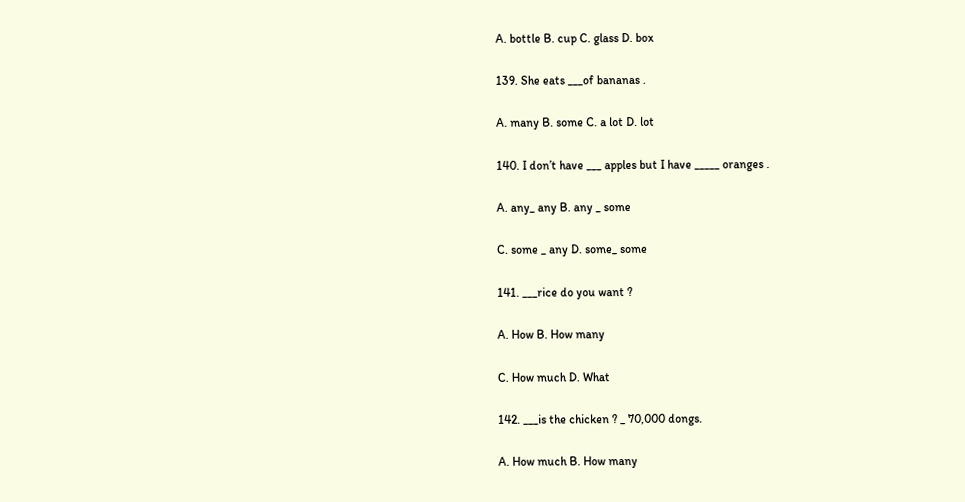A. bottle B. cup C. glass D. box

139. She eats ___of bananas .

A. many B. some C. a lot D. lot

140. I don’t have ___ apples but I have _____ oranges .

A. any_ any B. any _ some

C. some _ any D. some_ some

141. ___rice do you want ?

A. How B. How many

C. How much D. What

142. ___is the chicken ? _ 70,000 dongs.

A. How much B. How many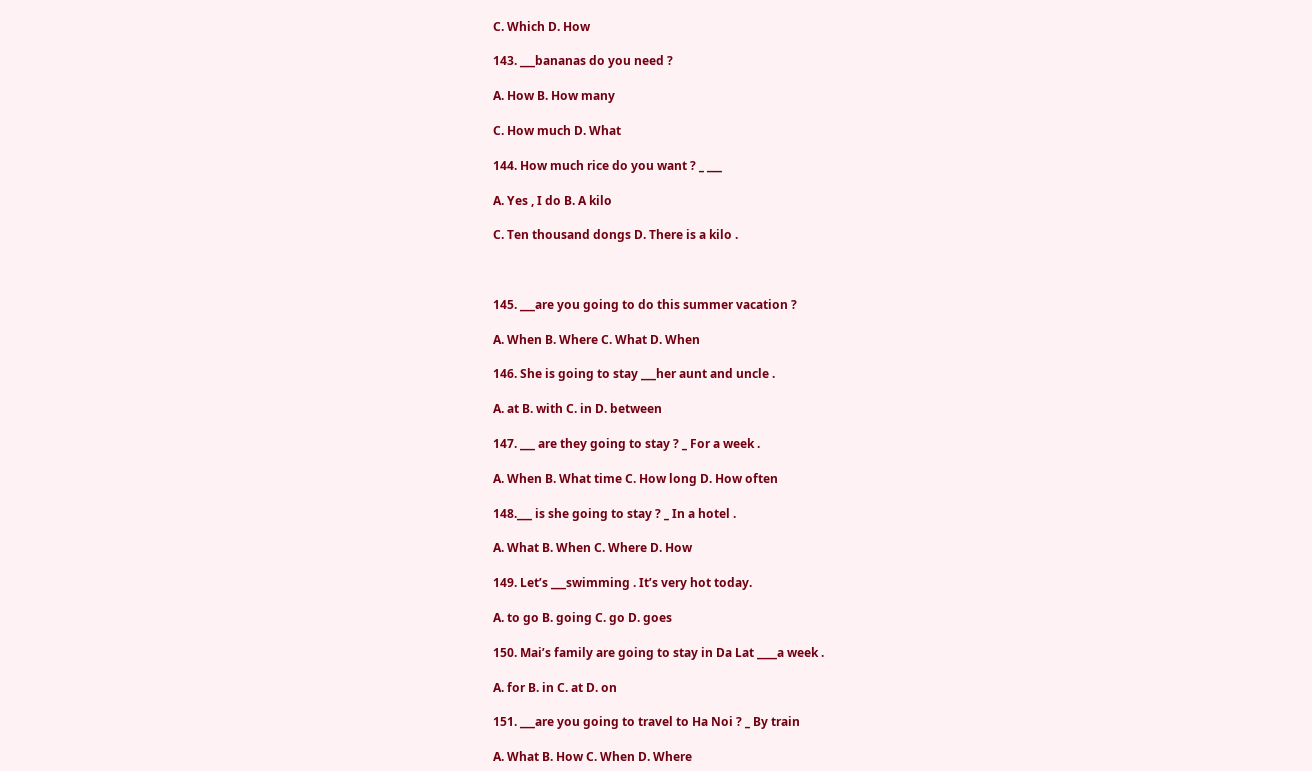C. Which D. How

143. ___bananas do you need ?

A. How B. How many

C. How much D. What

144. How much rice do you want ? _ ___

A. Yes , I do B. A kilo

C. Ten thousand dongs D. There is a kilo .



145. ___are you going to do this summer vacation ?

A. When B. Where C. What D. When

146. She is going to stay ___her aunt and uncle .

A. at B. with C. in D. between

147. ___ are they going to stay ? _ For a week .

A. When B. What time C. How long D. How often

148.___ is she going to stay ? _ In a hotel .

A. What B. When C. Where D. How

149. Let’s ___swimming . It’s very hot today.

A. to go B. going C. go D. goes

150. Mai’s family are going to stay in Da Lat ____a week .

A. for B. in C. at D. on

151. ___are you going to travel to Ha Noi ? _ By train

A. What B. How C. When D. Where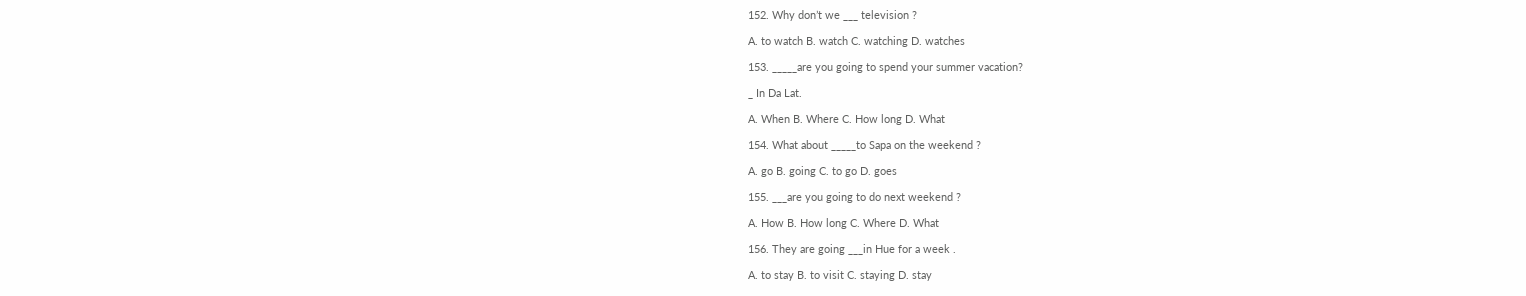152. Why don’t we ___ television ?

A. to watch B. watch C. watching D. watches

153. _____are you going to spend your summer vacation?

_ In Da Lat.

A. When B. Where C. How long D. What

154. What about _____to Sapa on the weekend ?

A. go B. going C. to go D. goes

155. ___are you going to do next weekend ?

A. How B. How long C. Where D. What

156. They are going ___in Hue for a week .

A. to stay B. to visit C. staying D. stay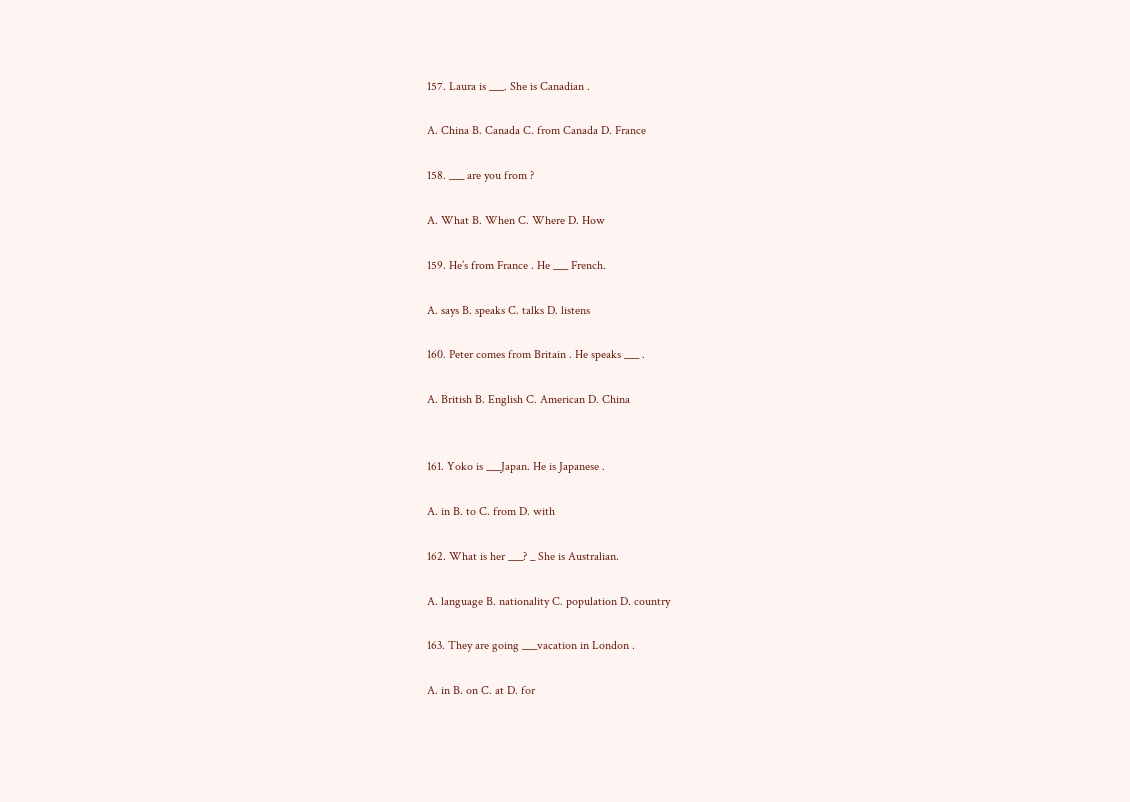157. Laura is ___. She is Canadian .

A. China B. Canada C. from Canada D. France

158. ___ are you from ?

A. What B. When C. Where D. How

159. He’s from France . He ___ French.

A. says B. speaks C. talks D. listens

160. Peter comes from Britain . He speaks ___ .

A. British B. English C. American D. China


161. Yoko is ___Japan. He is Japanese .

A. in B. to C. from D. with

162. What is her ___? _ She is Australian.

A. language B. nationality C. population D. country

163. They are going ___vacation in London .

A. in B. on C. at D. for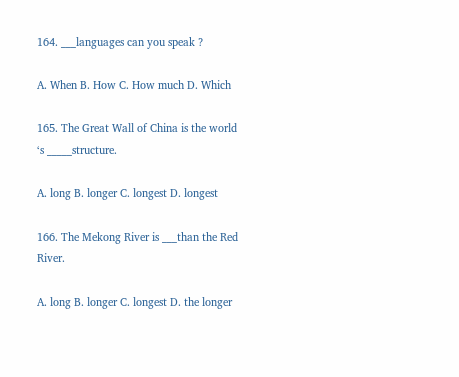164. ___languages can you speak ?

A. When B. How C. How much D. Which

165. The Great Wall of China is the world ‘s _____structure.

A. long B. longer C. longest D. longest

166. The Mekong River is ___than the Red River.

A. long B. longer C. longest D. the longer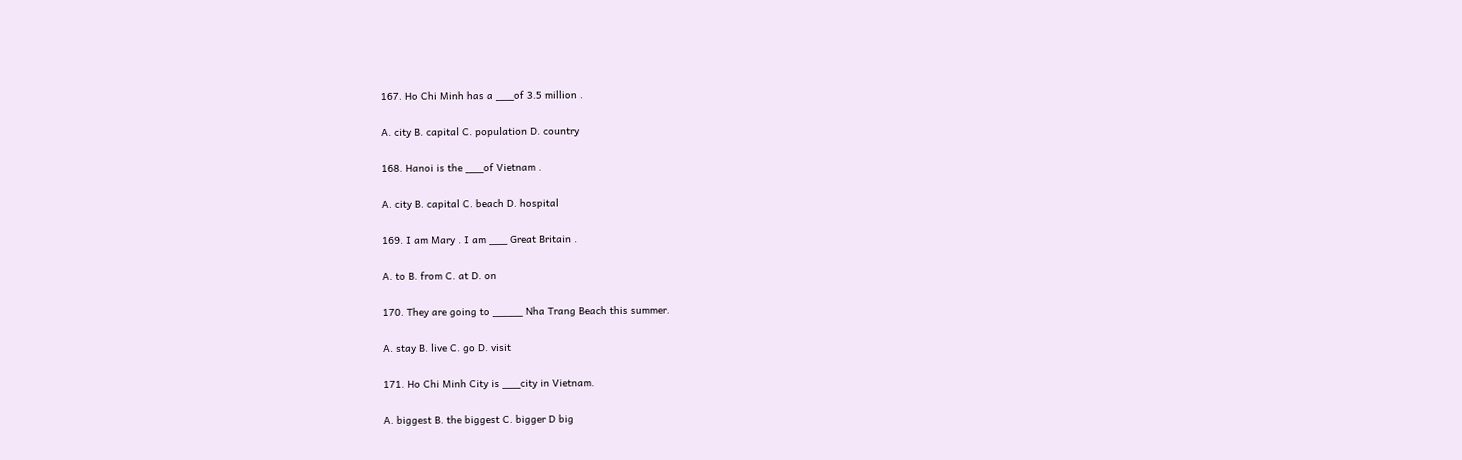167. Ho Chi Minh has a ___of 3.5 million .

A. city B. capital C. population D. country

168. Hanoi is the ___of Vietnam .

A. city B. capital C. beach D. hospital

169. I am Mary . I am ___ Great Britain .

A. to B. from C. at D. on

170. They are going to _____ Nha Trang Beach this summer.

A. stay B. live C. go D. visit

171. Ho Chi Minh City is ___city in Vietnam.

A. biggest B. the biggest C. bigger D big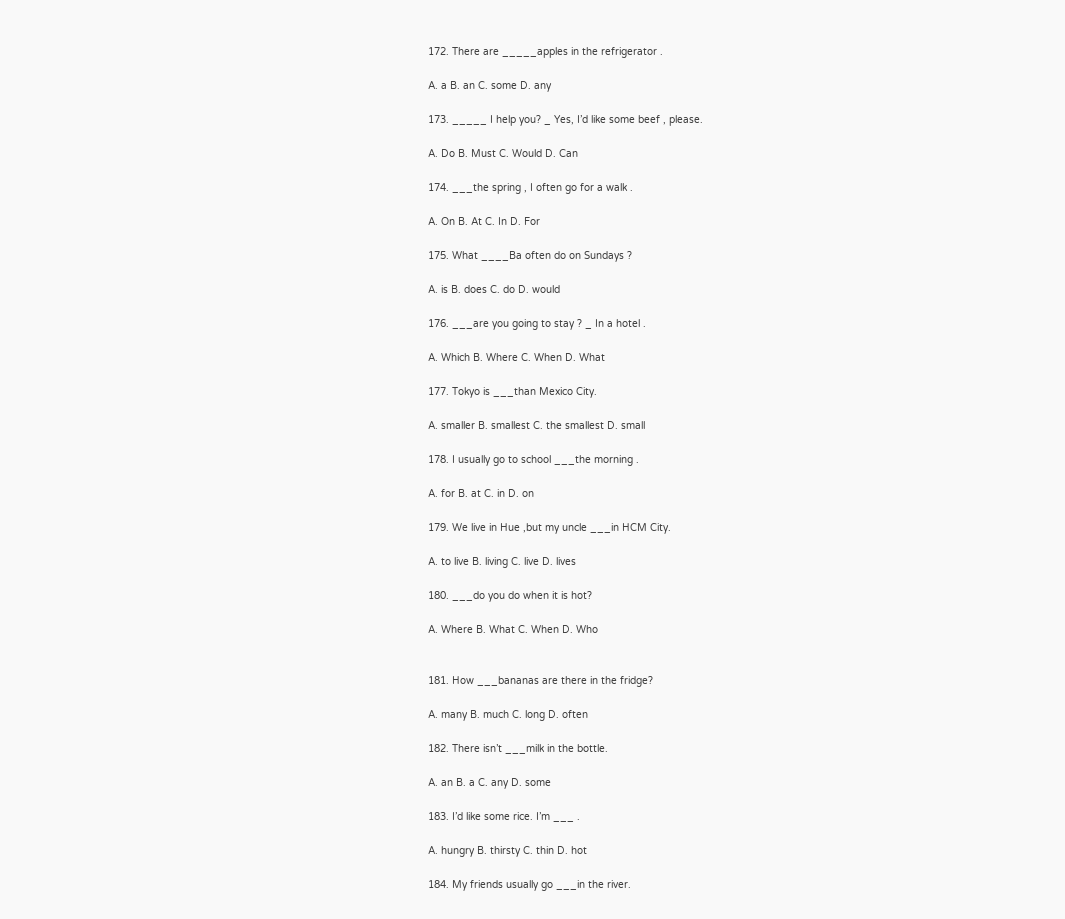172. There are _____apples in the refrigerator .

A. a B. an C. some D. any

173. _____ I help you? _ Yes, I’d like some beef , please.

A. Do B. Must C. Would D. Can

174. ___the spring , I often go for a walk .

A. On B. At C. In D. For

175. What ____Ba often do on Sundays ?

A. is B. does C. do D. would

176. ___are you going to stay ? _ In a hotel .

A. Which B. Where C. When D. What

177. Tokyo is ___than Mexico City.

A. smaller B. smallest C. the smallest D. small

178. I usually go to school ___the morning .

A. for B. at C. in D. on

179. We live in Hue ,but my uncle ___in HCM City.

A. to live B. living C. live D. lives

180. ___do you do when it is hot?

A. Where B. What C. When D. Who


181. How ___bananas are there in the fridge?

A. many B. much C. long D. often

182. There isn’t ___milk in the bottle.

A. an B. a C. any D. some

183. I’d like some rice. I’m ___ .

A. hungry B. thirsty C. thin D. hot

184. My friends usually go ___in the river.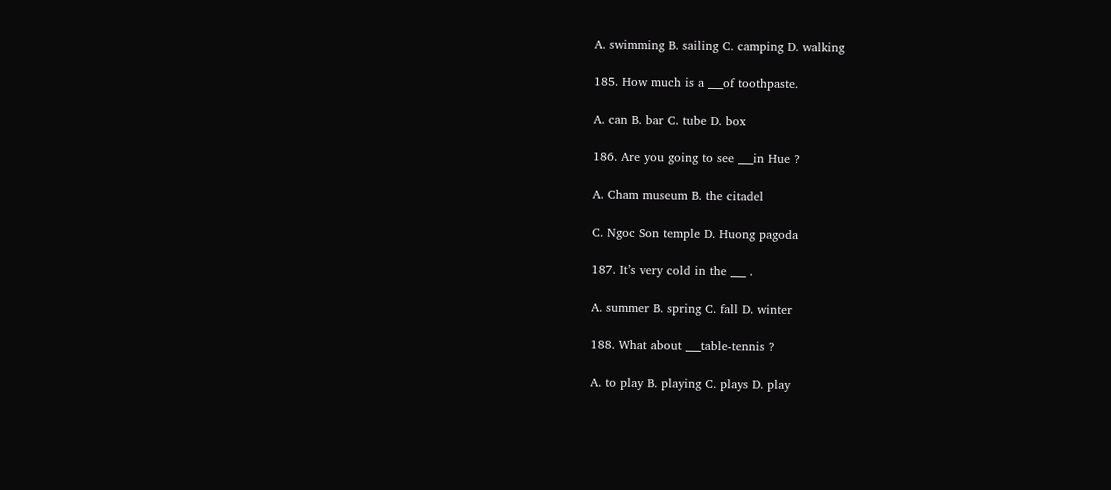A. swimming B. sailing C. camping D. walking

185. How much is a ___of toothpaste.

A. can B. bar C. tube D. box

186. Are you going to see ___in Hue ?

A. Cham museum B. the citadel

C. Ngoc Son temple D. Huong pagoda

187. It’s very cold in the ___ .

A. summer B. spring C. fall D. winter

188. What about ___table-tennis ?

A. to play B. playing C. plays D. play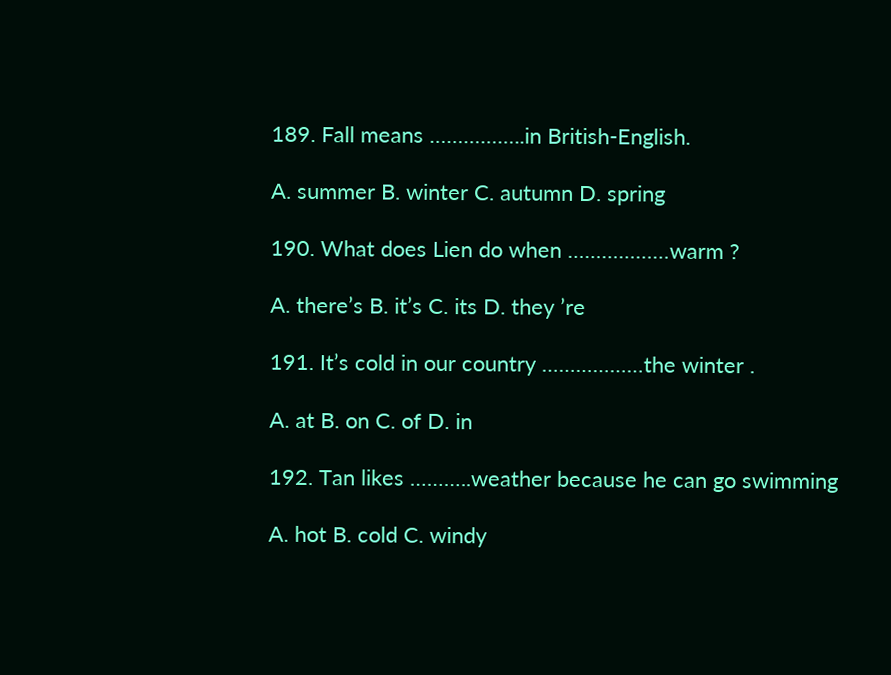189. Fall means ……………..in British-English.

A. summer B. winter C. autumn D. spring

190. What does Lien do when ………………warm ?

A. there’s B. it’s C. its D. they ’re

191. It’s cold in our country ………………the winter .

A. at B. on C. of D. in

192. Tan likes ………..weather because he can go swimming

A. hot B. cold C. windy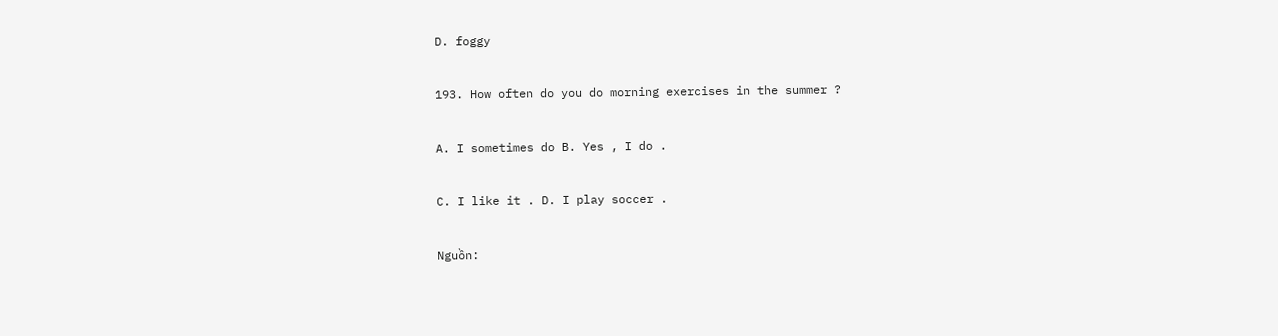D. foggy

193. How often do you do morning exercises in the summer ?

A. I sometimes do B. Yes , I do .

C. I like it . D. I play soccer .

Nguồn: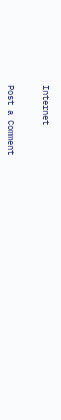Internet


Post a Comment